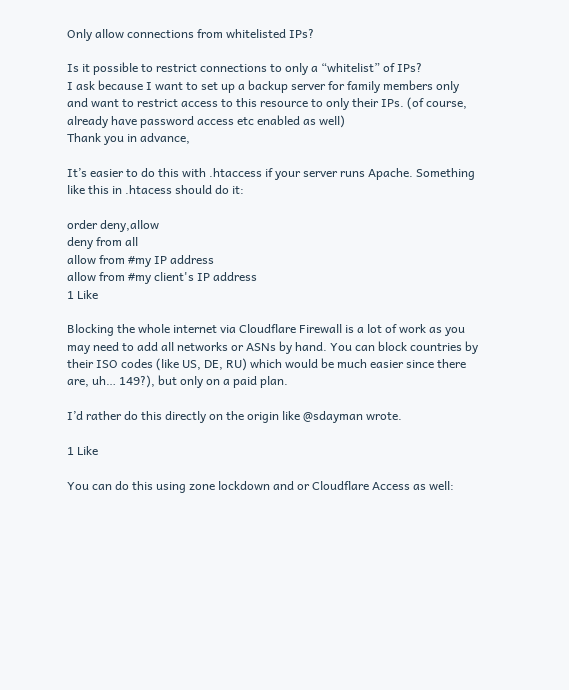Only allow connections from whitelisted IPs?

Is it possible to restrict connections to only a “whitelist” of IPs?
I ask because I want to set up a backup server for family members only and want to restrict access to this resource to only their IPs. (of course, already have password access etc enabled as well)
Thank you in advance,

It’s easier to do this with .htaccess if your server runs Apache. Something like this in .htacess should do it:

order deny,allow
deny from all
allow from #my IP address
allow from #my client's IP address
1 Like

Blocking the whole internet via Cloudflare Firewall is a lot of work as you may need to add all networks or ASNs by hand. You can block countries by their ISO codes (like US, DE, RU) which would be much easier since there are, uh… 149?), but only on a paid plan.

I’d rather do this directly on the origin like @sdayman wrote.

1 Like

You can do this using zone lockdown and or Cloudflare Access as well: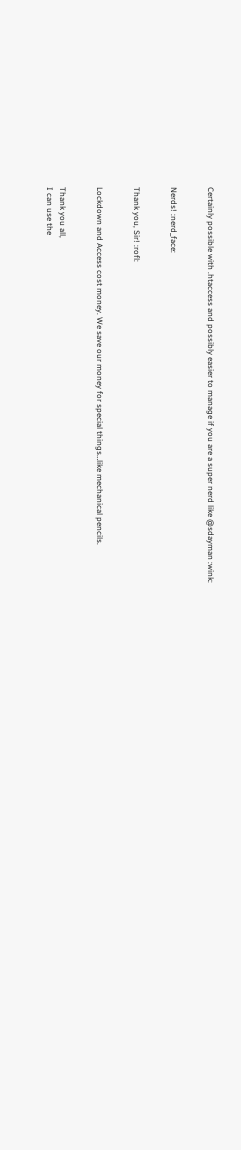Certainly possible with .htaccess and possibly easier to manage if you are a super nerd like @sdayman :wink:


Nerds! :nerd_face:


Thank you, Sir! :rofl:


Lockdown and Access cost money. We save our money for special things…like mechanical pencils.


Thank you all,
I can use the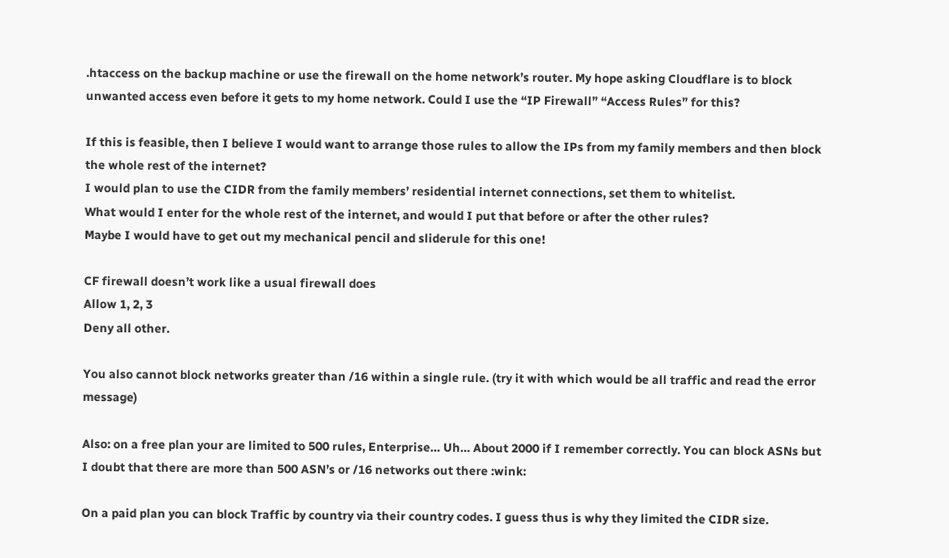.htaccess on the backup machine or use the firewall on the home network’s router. My hope asking Cloudflare is to block unwanted access even before it gets to my home network. Could I use the “IP Firewall” “Access Rules” for this?

If this is feasible, then I believe I would want to arrange those rules to allow the IPs from my family members and then block the whole rest of the internet?
I would plan to use the CIDR from the family members’ residential internet connections, set them to whitelist.
What would I enter for the whole rest of the internet, and would I put that before or after the other rules?
Maybe I would have to get out my mechanical pencil and sliderule for this one!

CF firewall doesn’t work like a usual firewall does
Allow 1, 2, 3
Deny all other.

You also cannot block networks greater than /16 within a single rule. (try it with which would be all traffic and read the error message)

Also: on a free plan your are limited to 500 rules, Enterprise… Uh… About 2000 if I remember correctly. You can block ASNs but I doubt that there are more than 500 ASN’s or /16 networks out there :wink:

On a paid plan you can block Traffic by country via their country codes. I guess thus is why they limited the CIDR size.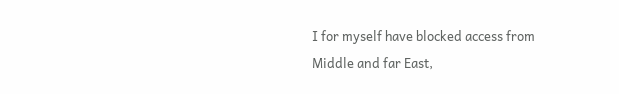I for myself have blocked access from Middle and far East,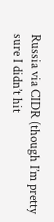Russia via CIDR (though I’m pretty sure I didn’t hit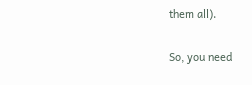them all).

So, you need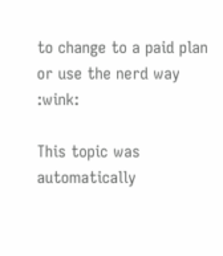to change to a paid plan or use the nerd way :wink:

This topic was automatically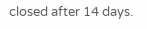closed after 14 days.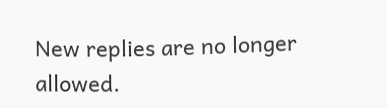New replies are no longer allowed.